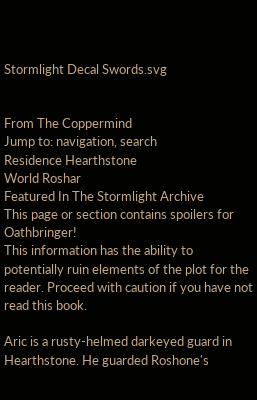Stormlight Decal Swords.svg


From The Coppermind
Jump to: navigation, search
Residence Hearthstone
World Roshar
Featured In The Stormlight Archive
This page or section contains spoilers for Oathbringer!
This information has the ability to potentially ruin elements of the plot for the reader. Proceed with caution if you have not read this book.

Aric is a rusty-helmed darkeyed guard in Hearthstone. He guarded Roshone's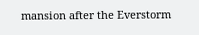mansion after the Everstorm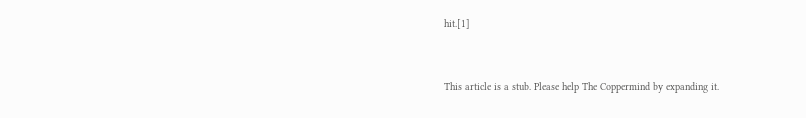hit.[1]


This article is a stub. Please help The Coppermind by expanding it.